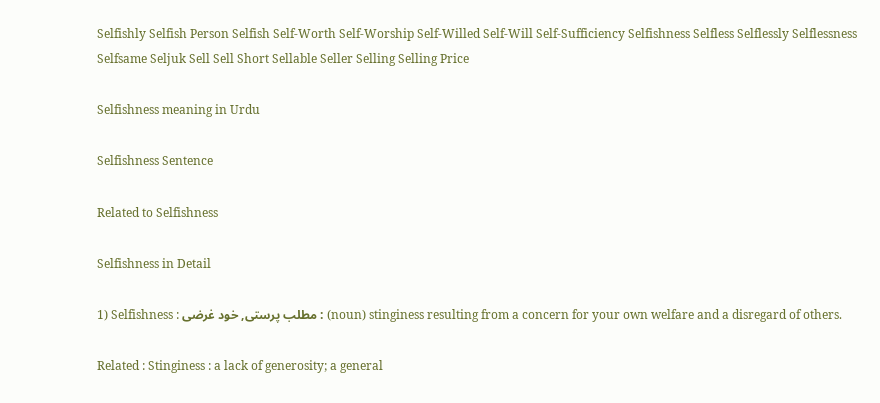Selfishly Selfish Person Selfish Self-Worth Self-Worship Self-Willed Self-Will Self-Sufficiency Selfishness Selfless Selflessly Selflessness Selfsame Seljuk Sell Sell Short Sellable Seller Selling Selling Price

Selfishness meaning in Urdu

Selfishness Sentence

Related to Selfishness

Selfishness in Detail

1) Selfishness : مطلب پرستی, خود غرضی : (noun) stinginess resulting from a concern for your own welfare and a disregard of others.

Related : Stinginess : a lack of generosity; a general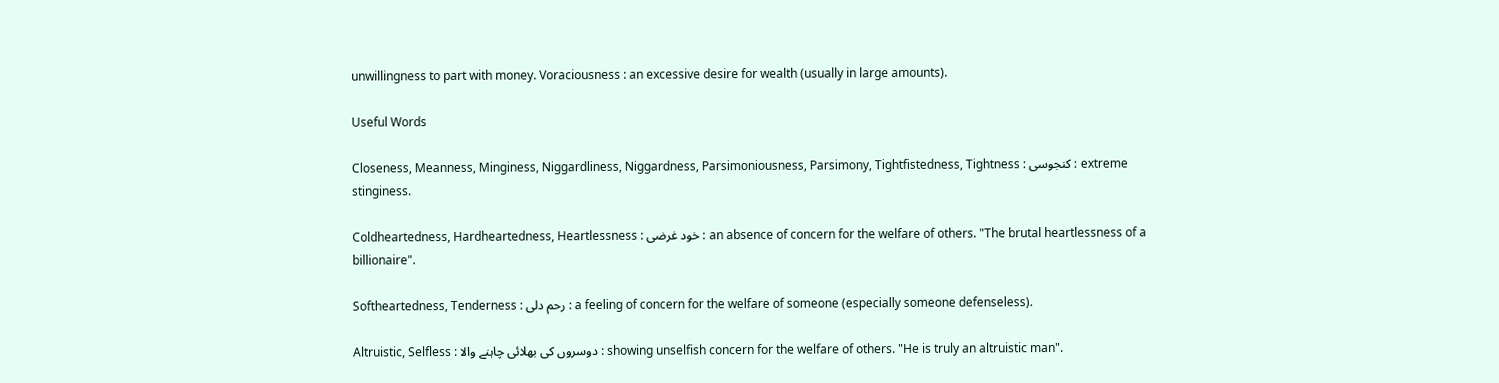unwillingness to part with money. Voraciousness : an excessive desire for wealth (usually in large amounts).

Useful Words

Closeness, Meanness, Minginess, Niggardliness, Niggardness, Parsimoniousness, Parsimony, Tightfistedness, Tightness : کنجوسی : extreme stinginess.

Coldheartedness, Hardheartedness, Heartlessness : خود غرضی : an absence of concern for the welfare of others. "The brutal heartlessness of a billionaire".

Softheartedness, Tenderness : رحم دلی : a feeling of concern for the welfare of someone (especially someone defenseless).

Altruistic, Selfless : دوسروں کی بھلائی چاہنے والا : showing unselfish concern for the welfare of others. "He is truly an altruistic man".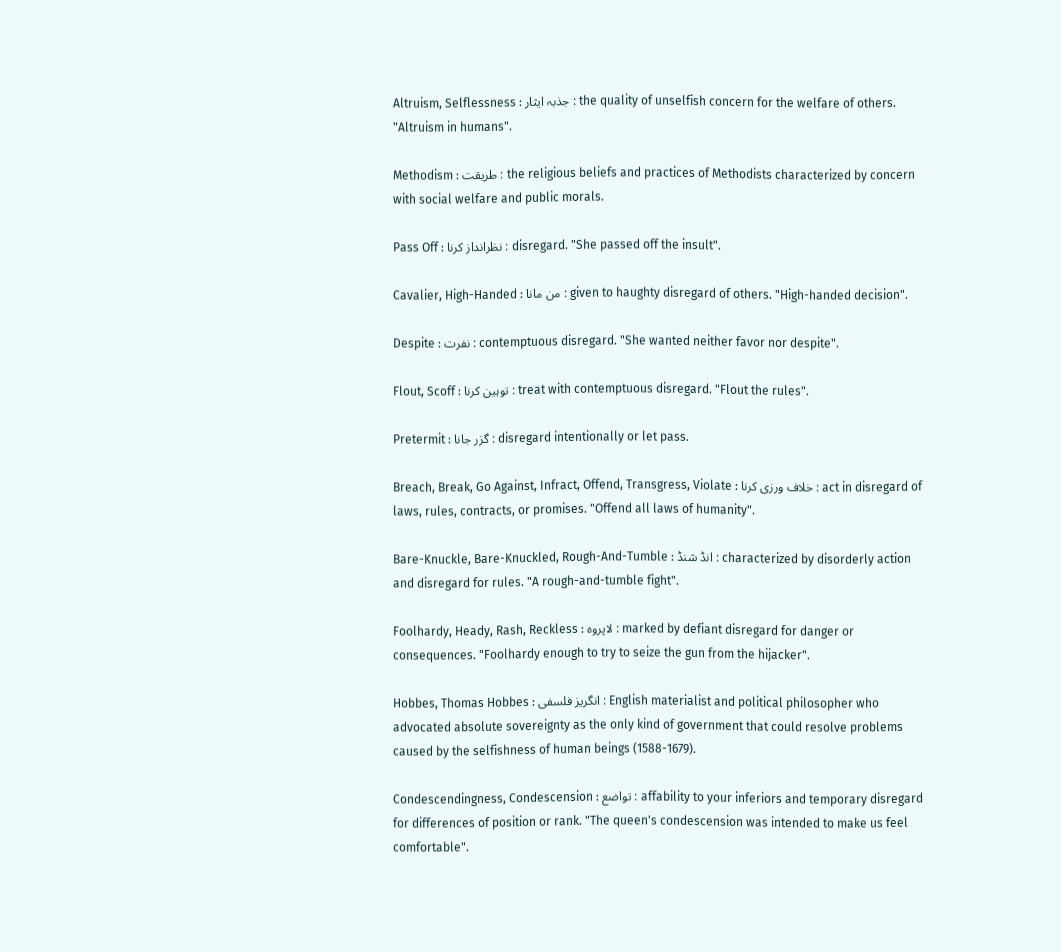Altruism, Selflessness : جذبہ ایثار : the quality of unselfish concern for the welfare of others. "Altruism in humans".

Methodism : طریقت : the religious beliefs and practices of Methodists characterized by concern with social welfare and public morals.

Pass Off : نظرانداز کرنا : disregard. "She passed off the insult".

Cavalier, High-Handed : من مانا : given to haughty disregard of others. "High-handed decision".

Despite : نفرت : contemptuous disregard. "She wanted neither favor nor despite".

Flout, Scoff : توہین کرنا : treat with contemptuous disregard. "Flout the rules".

Pretermit : گزر جانا : disregard intentionally or let pass.

Breach, Break, Go Against, Infract, Offend, Transgress, Violate : خلاف ورزی کرنا : act in disregard of laws, rules, contracts, or promises. "Offend all laws of humanity".

Bare-Knuckle, Bare-Knuckled, Rough-And-Tumble : انڈ شنڈ : characterized by disorderly action and disregard for rules. "A rough-and-tumble fight".

Foolhardy, Heady, Rash, Reckless : لاپروہ : marked by defiant disregard for danger or consequences. "Foolhardy enough to try to seize the gun from the hijacker".

Hobbes, Thomas Hobbes : انگریز فلسفی : English materialist and political philosopher who advocated absolute sovereignty as the only kind of government that could resolve problems caused by the selfishness of human beings (1588-1679).

Condescendingness, Condescension : تواضع : affability to your inferiors and temporary disregard for differences of position or rank. "The queen's condescension was intended to make us feel comfortable".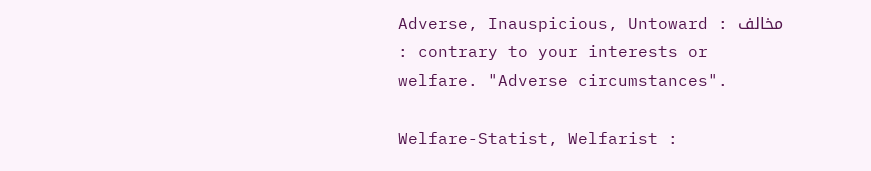Adverse, Inauspicious, Untoward : مخالف : contrary to your interests or welfare. "Adverse circumstances".

Welfare-Statist, Welfarist :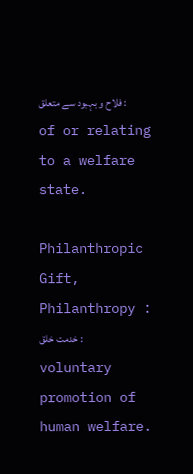فلاح و بہبود سے متعلق : of or relating to a welfare state.

Philanthropic Gift, Philanthropy : خدمت خلق : voluntary promotion of human welfare.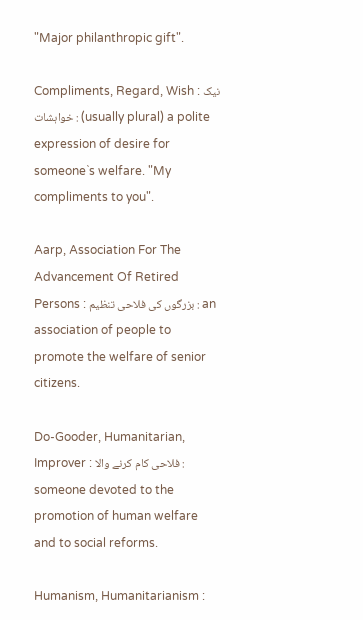"Major philanthropic gift".

Compliments, Regard, Wish : نیک خواہشات : (usually plural) a polite expression of desire for someone`s welfare. "My compliments to you".

Aarp, Association For The Advancement Of Retired Persons : بزرگوں کی فلاحی تنظیم : an association of people to promote the welfare of senior citizens.

Do-Gooder, Humanitarian, Improver : فلاحی کام کرنے والا : someone devoted to the promotion of human welfare and to social reforms.

Humanism, Humanitarianism :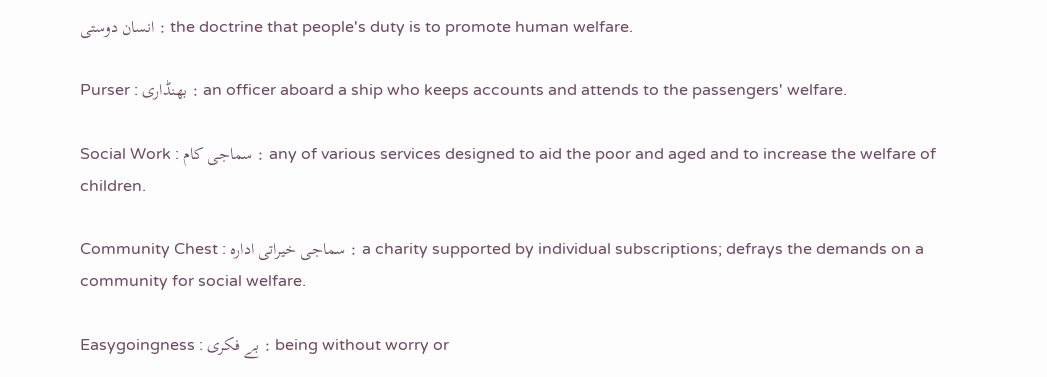انسان دوستی : the doctrine that people's duty is to promote human welfare.

Purser : بھنڈاری : an officer aboard a ship who keeps accounts and attends to the passengers' welfare.

Social Work : سماجی کام : any of various services designed to aid the poor and aged and to increase the welfare of children.

Community Chest : سماجی خیراتی ادارہ : a charity supported by individual subscriptions; defrays the demands on a community for social welfare.

Easygoingness : بے فکری : being without worry or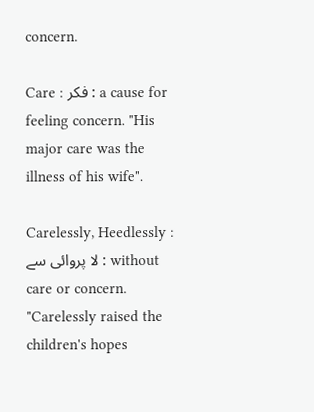concern.

Care : فکر : a cause for feeling concern. "His major care was the illness of his wife".

Carelessly, Heedlessly : لا پروائی سے : without care or concern. "Carelessly raised the children's hopes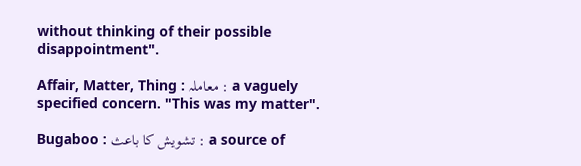without thinking of their possible disappointment".

Affair, Matter, Thing : معاملہ : a vaguely specified concern. "This was my matter".

Bugaboo : تشویش کا باعث : a source of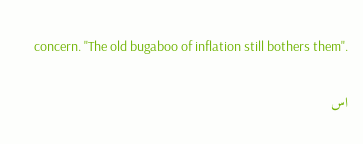concern. "The old bugaboo of inflation still bothers them".

اس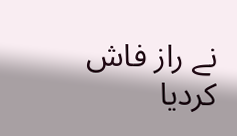نے راز فاش کردیا